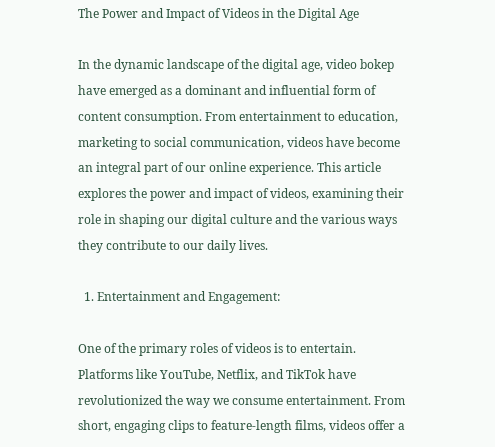The Power and Impact of Videos in the Digital Age

In the dynamic landscape of the digital age, video bokep have emerged as a dominant and influential form of content consumption. From entertainment to education, marketing to social communication, videos have become an integral part of our online experience. This article explores the power and impact of videos, examining their role in shaping our digital culture and the various ways they contribute to our daily lives.

  1. Entertainment and Engagement:

One of the primary roles of videos is to entertain. Platforms like YouTube, Netflix, and TikTok have revolutionized the way we consume entertainment. From short, engaging clips to feature-length films, videos offer a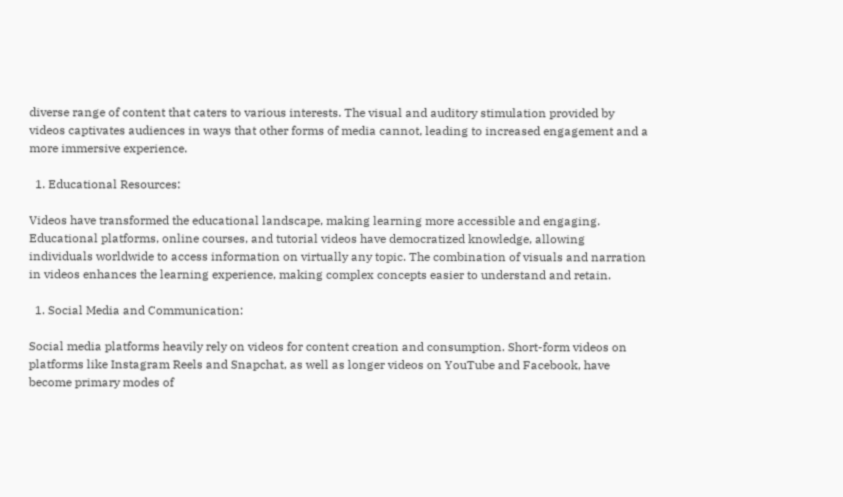diverse range of content that caters to various interests. The visual and auditory stimulation provided by videos captivates audiences in ways that other forms of media cannot, leading to increased engagement and a more immersive experience.

  1. Educational Resources:

Videos have transformed the educational landscape, making learning more accessible and engaging. Educational platforms, online courses, and tutorial videos have democratized knowledge, allowing individuals worldwide to access information on virtually any topic. The combination of visuals and narration in videos enhances the learning experience, making complex concepts easier to understand and retain.

  1. Social Media and Communication:

Social media platforms heavily rely on videos for content creation and consumption. Short-form videos on platforms like Instagram Reels and Snapchat, as well as longer videos on YouTube and Facebook, have become primary modes of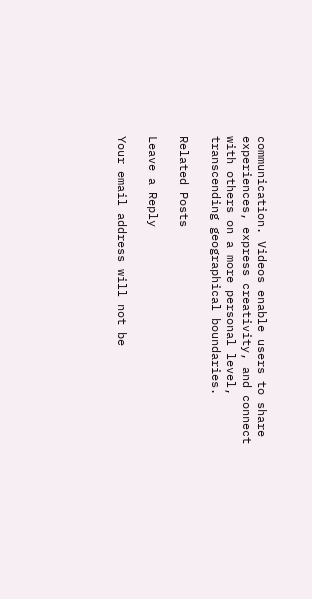communication. Videos enable users to share experiences, express creativity, and connect with others on a more personal level, transcending geographical boundaries.

Related Posts

Leave a Reply

Your email address will not be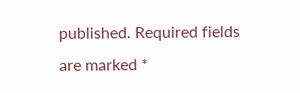published. Required fields are marked *